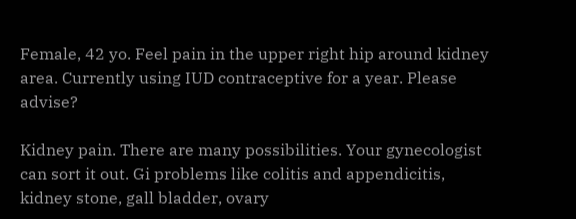Female, 42 yo. Feel pain in the upper right hip around kidney area. Currently using IUD contraceptive for a year. Please advise?

Kidney pain. There are many possibilities. Your gynecologist can sort it out. Gi problems like colitis and appendicitis, kidney stone, gall bladder, ovary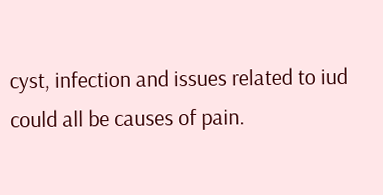cyst, infection and issues related to iud could all be causes of pain.